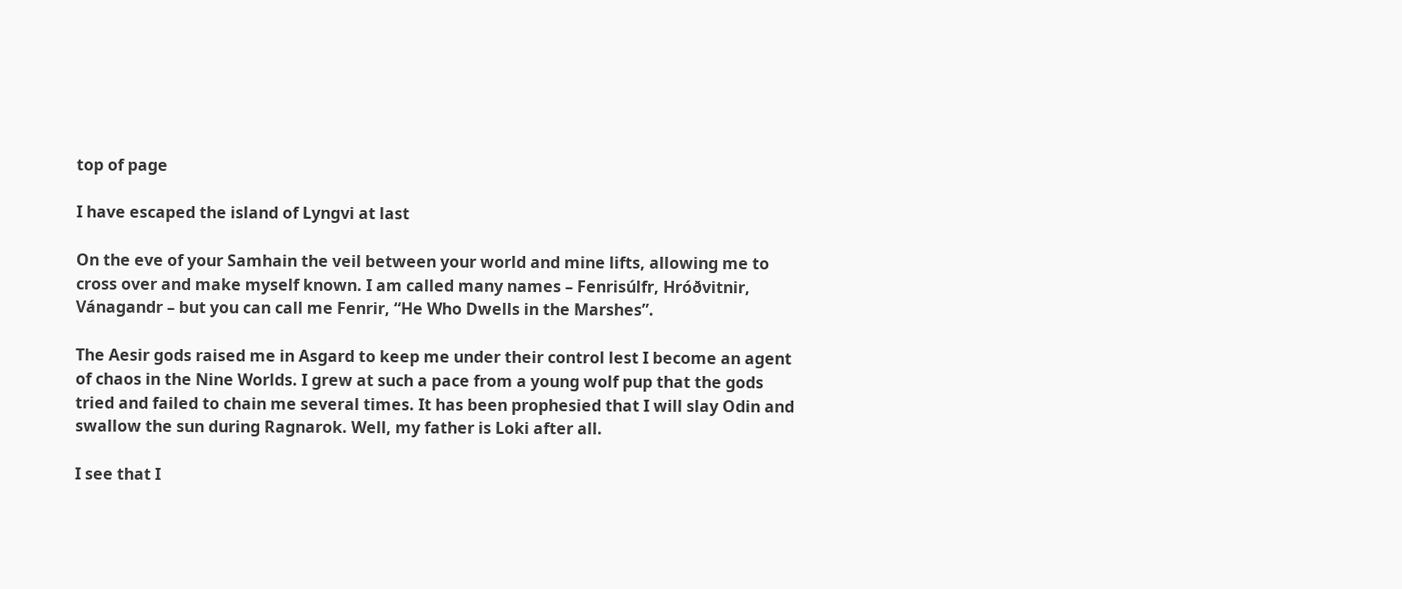top of page

I have escaped the island of Lyngvi at last

On the eve of your Samhain the veil between your world and mine lifts, allowing me to cross over and make myself known. I am called many names – Fenrisúlfr, Hróðvitnir, Vánagandr – but you can call me Fenrir, “He Who Dwells in the Marshes”.

The Aesir gods raised me in Asgard to keep me under their control lest I become an agent of chaos in the Nine Worlds. I grew at such a pace from a young wolf pup that the gods tried and failed to chain me several times. It has been prophesied that I will slay Odin and swallow the sun during Ragnarok. Well, my father is Loki after all.

I see that I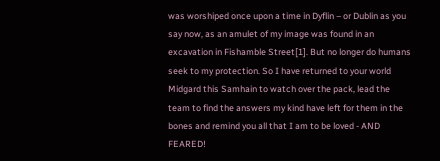was worshiped once upon a time in Dyflin – or Dublin as you say now, as an amulet of my image was found in an excavation in Fishamble Street[1]. But no longer do humans seek to my protection. So I have returned to your world Midgard this Samhain to watch over the pack, lead the team to find the answers my kind have left for them in the bones and remind you all that I am to be loved - AND FEARED!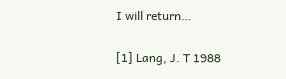I will return…

[1] Lang, J. T 1988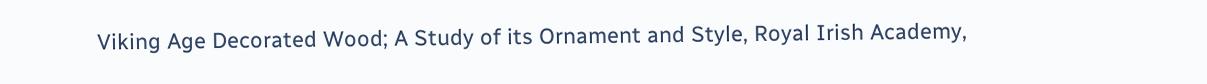Viking Age Decorated Wood; A Study of its Ornament and Style, Royal Irish Academy,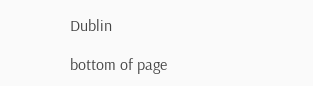Dublin

bottom of page